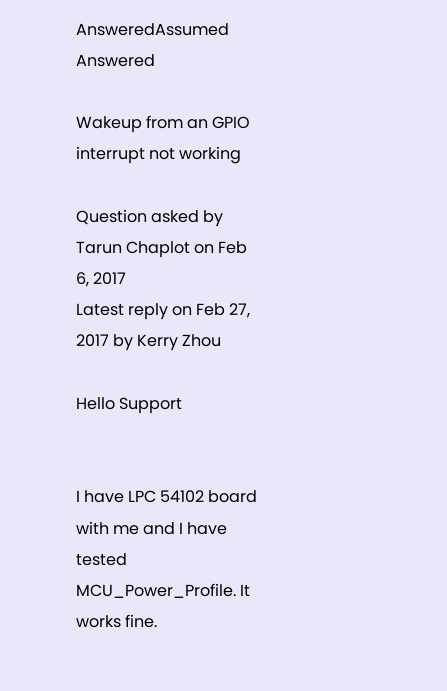AnsweredAssumed Answered

Wakeup from an GPIO interrupt not working

Question asked by Tarun Chaplot on Feb 6, 2017
Latest reply on Feb 27, 2017 by Kerry Zhou

Hello Support


I have LPC 54102 board with me and I have tested MCU_Power_Profile. It works fine.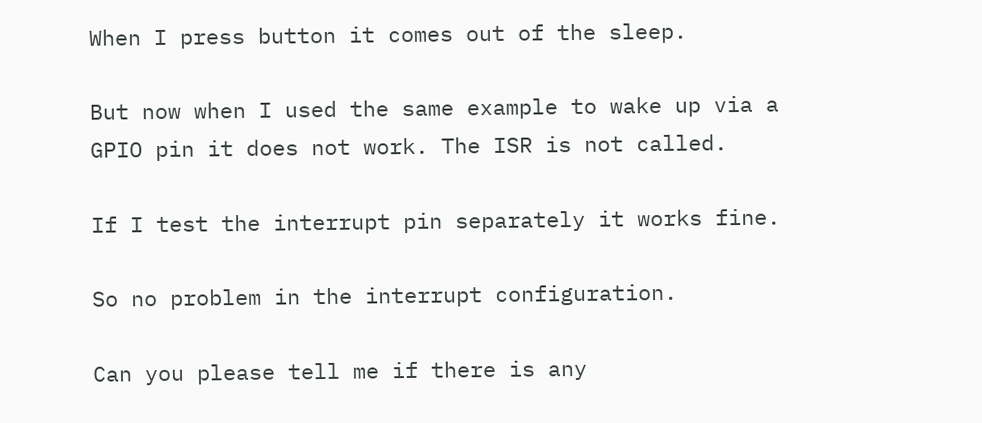When I press button it comes out of the sleep.

But now when I used the same example to wake up via a GPIO pin it does not work. The ISR is not called.

If I test the interrupt pin separately it works fine.

So no problem in the interrupt configuration.

Can you please tell me if there is any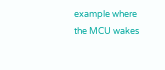example where the MCU wakes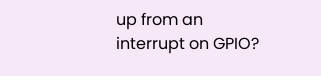up from an interrupt on GPIO?